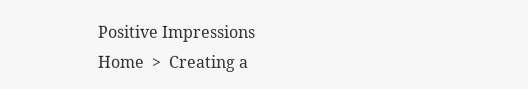Positive Impressions
Home  >  Creating a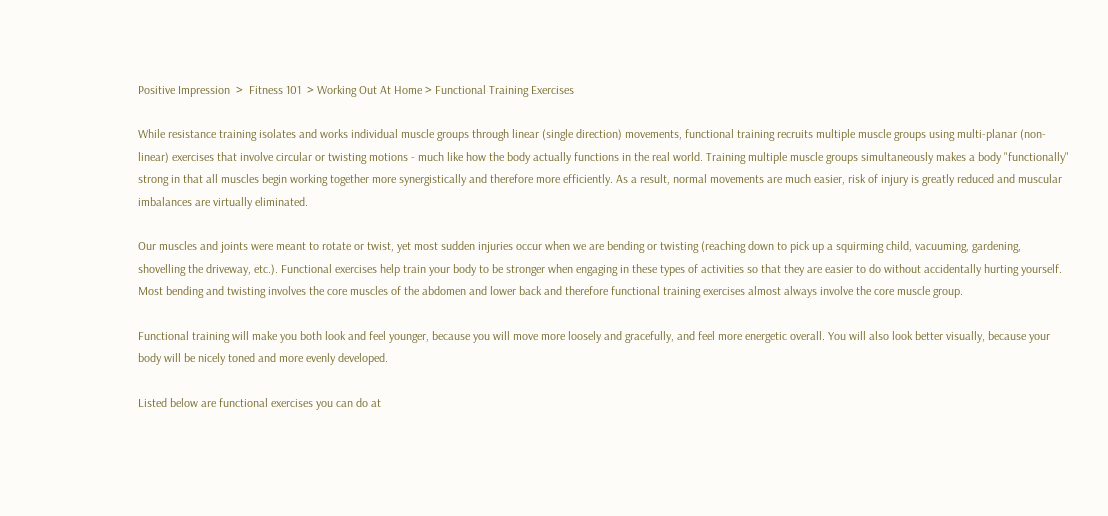Positive Impression  >  Fitness 101  > Working Out At Home > Functional Training Exercises

While resistance training isolates and works individual muscle groups through linear (single direction) movements, functional training recruits multiple muscle groups using multi-planar (non-linear) exercises that involve circular or twisting motions - much like how the body actually functions in the real world. Training multiple muscle groups simultaneously makes a body "functionally" strong in that all muscles begin working together more synergistically and therefore more efficiently. As a result, normal movements are much easier, risk of injury is greatly reduced and muscular imbalances are virtually eliminated.

Our muscles and joints were meant to rotate or twist, yet most sudden injuries occur when we are bending or twisting (reaching down to pick up a squirming child, vacuuming, gardening, shovelling the driveway, etc.). Functional exercises help train your body to be stronger when engaging in these types of activities so that they are easier to do without accidentally hurting yourself. Most bending and twisting involves the core muscles of the abdomen and lower back and therefore functional training exercises almost always involve the core muscle group.

Functional training will make you both look and feel younger, because you will move more loosely and gracefully, and feel more energetic overall. You will also look better visually, because your body will be nicely toned and more evenly developed.

Listed below are functional exercises you can do at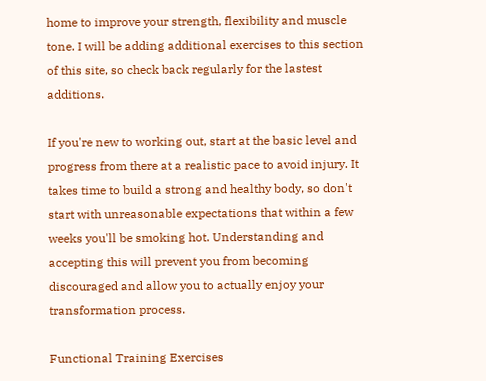home to improve your strength, flexibility and muscle tone. I will be adding additional exercises to this section of this site, so check back regularly for the lastest additions.

If you're new to working out, start at the basic level and progress from there at a realistic pace to avoid injury. It takes time to build a strong and healthy body, so don't start with unreasonable expectations that within a few weeks you'll be smoking hot. Understanding and accepting this will prevent you from becoming discouraged and allow you to actually enjoy your transformation process.

Functional Training Exercises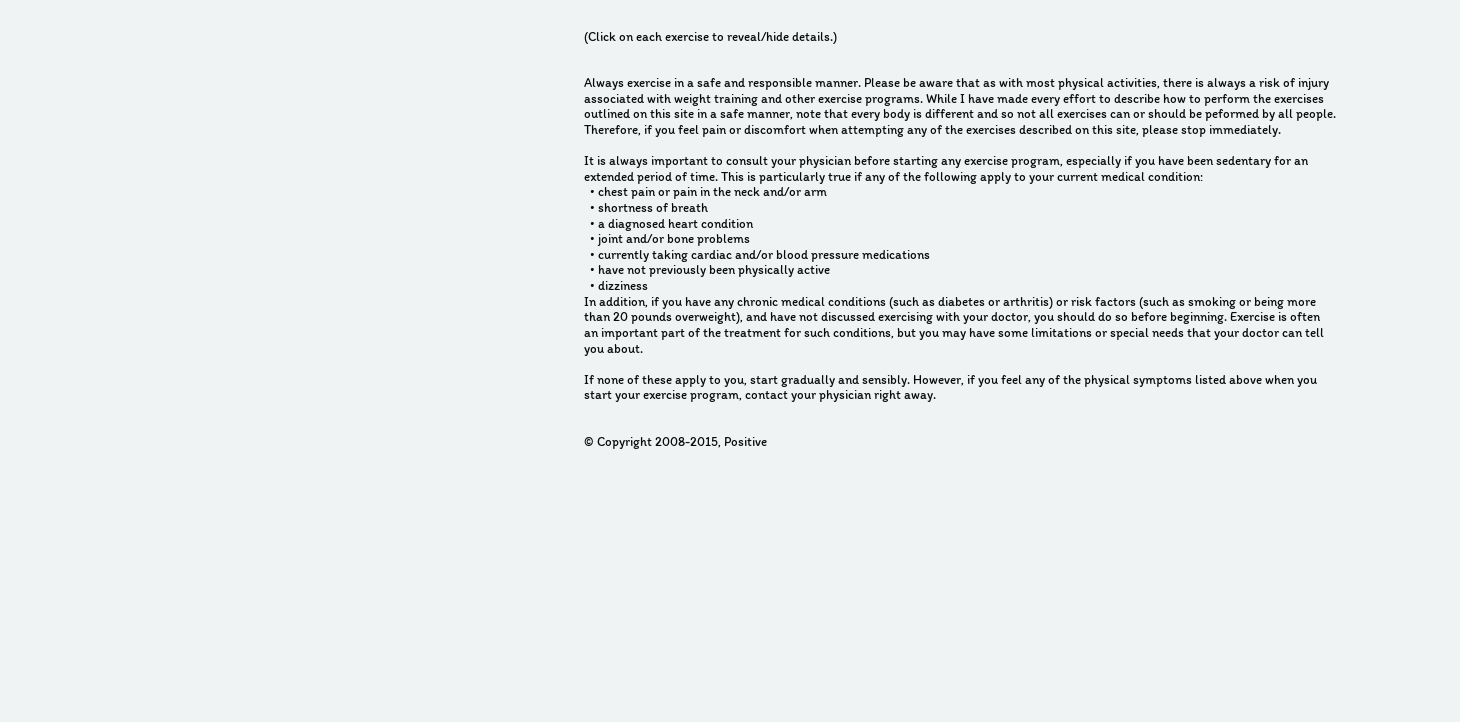(Click on each exercise to reveal/hide details.)


Always exercise in a safe and responsible manner. Please be aware that as with most physical activities, there is always a risk of injury associated with weight training and other exercise programs. While I have made every effort to describe how to perform the exercises outlined on this site in a safe manner, note that every body is different and so not all exercises can or should be peformed by all people. Therefore, if you feel pain or discomfort when attempting any of the exercises described on this site, please stop immediately.

It is always important to consult your physician before starting any exercise program, especially if you have been sedentary for an extended period of time. This is particularly true if any of the following apply to your current medical condition:
  • chest pain or pain in the neck and/or arm
  • shortness of breath
  • a diagnosed heart condition
  • joint and/or bone problems
  • currently taking cardiac and/or blood pressure medications
  • have not previously been physically active
  • dizziness
In addition, if you have any chronic medical conditions (such as diabetes or arthritis) or risk factors (such as smoking or being more than 20 pounds overweight), and have not discussed exercising with your doctor, you should do so before beginning. Exercise is often an important part of the treatment for such conditions, but you may have some limitations or special needs that your doctor can tell you about.

If none of these apply to you, start gradually and sensibly. However, if you feel any of the physical symptoms listed above when you start your exercise program, contact your physician right away.


© Copyright 2008-2015, Positive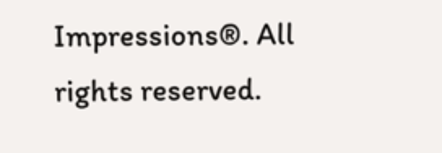Impressions®. All rights reserved.